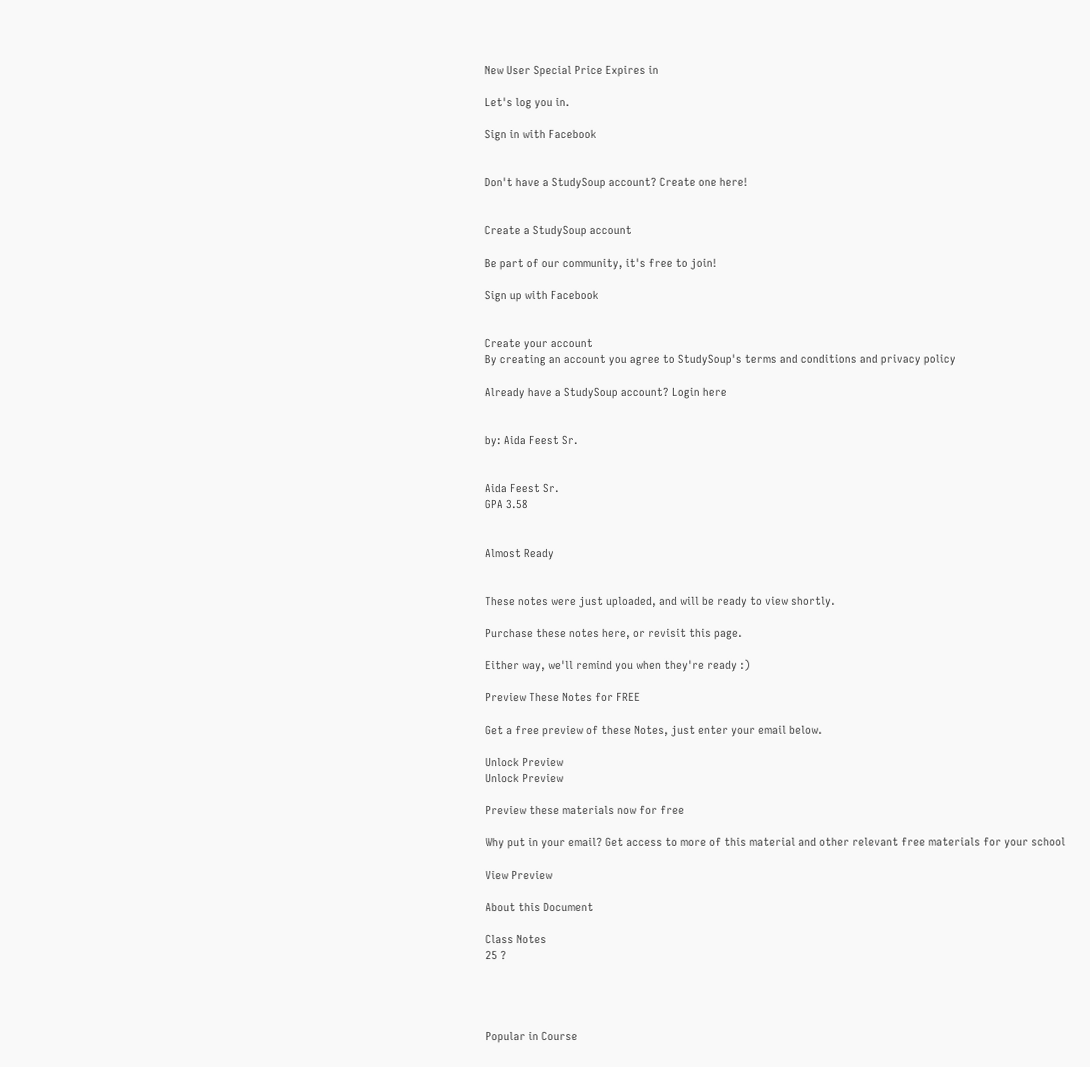New User Special Price Expires in

Let's log you in.

Sign in with Facebook


Don't have a StudySoup account? Create one here!


Create a StudySoup account

Be part of our community, it's free to join!

Sign up with Facebook


Create your account
By creating an account you agree to StudySoup's terms and conditions and privacy policy

Already have a StudySoup account? Login here


by: Aida Feest Sr.


Aida Feest Sr.
GPA 3.58


Almost Ready


These notes were just uploaded, and will be ready to view shortly.

Purchase these notes here, or revisit this page.

Either way, we'll remind you when they're ready :)

Preview These Notes for FREE

Get a free preview of these Notes, just enter your email below.

Unlock Preview
Unlock Preview

Preview these materials now for free

Why put in your email? Get access to more of this material and other relevant free materials for your school

View Preview

About this Document

Class Notes
25 ?




Popular in Course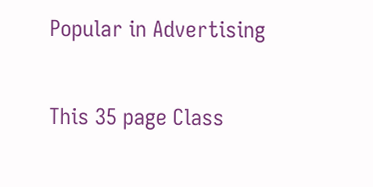Popular in Advertising

This 35 page Class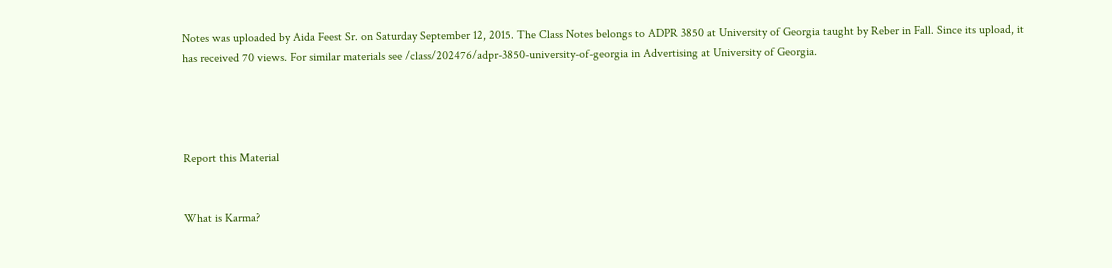Notes was uploaded by Aida Feest Sr. on Saturday September 12, 2015. The Class Notes belongs to ADPR 3850 at University of Georgia taught by Reber in Fall. Since its upload, it has received 70 views. For similar materials see /class/202476/adpr-3850-university-of-georgia in Advertising at University of Georgia.




Report this Material


What is Karma?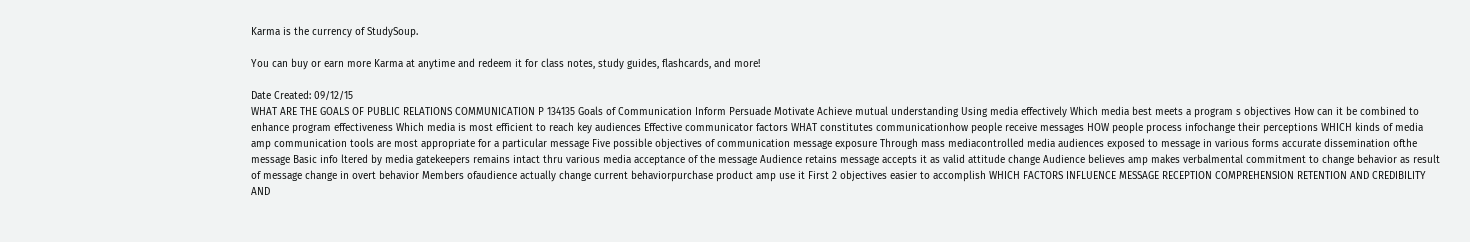Karma is the currency of StudySoup.

You can buy or earn more Karma at anytime and redeem it for class notes, study guides, flashcards, and more!

Date Created: 09/12/15
WHAT ARE THE GOALS OF PUBLIC RELATIONS COMMUNICATION P 134135 Goals of Communication Inform Persuade Motivate Achieve mutual understanding Using media effectively Which media best meets a program s objectives How can it be combined to enhance program effectiveness Which media is most efficient to reach key audiences Effective communicator factors WHAT constitutes communicationhow people receive messages HOW people process infochange their perceptions WHICH kinds of media amp communication tools are most appropriate for a particular message Five possible objectives of communication message exposure Through mass mediacontrolled media audiences exposed to message in various forms accurate dissemination ofthe message Basic info ltered by media gatekeepers remains intact thru various media acceptance of the message Audience retains message accepts it as valid attitude change Audience believes amp makes verbalmental commitment to change behavior as result of message change in overt behavior Members ofaudience actually change current behaviorpurchase product amp use it First 2 objectives easier to accomplish WHICH FACTORS INFLUENCE MESSAGE RECEPTION COMPREHENSION RETENTION AND CREDIBILITY AND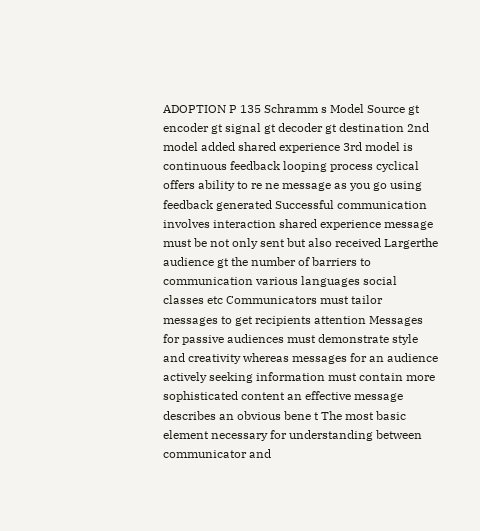ADOPTION P 135 Schramm s Model Source gt encoder gt signal gt decoder gt destination 2nd model added shared experience 3rd model is continuous feedback looping process cyclical offers ability to re ne message as you go using feedback generated Successful communication involves interaction shared experience message must be not only sent but also received Largerthe audience gt the number of barriers to communication various languages social classes etc Communicators must tailor messages to get recipients attention Messages for passive audiences must demonstrate style and creativity whereas messages for an audience actively seeking information must contain more sophisticated content an effective message describes an obvious bene t The most basic element necessary for understanding between communicator and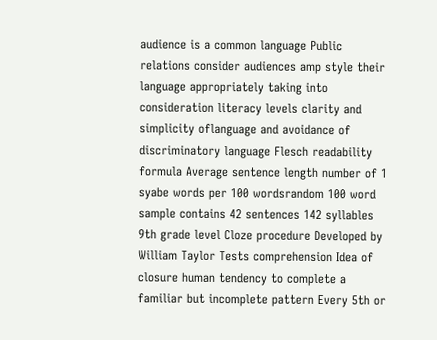audience is a common language Public relations consider audiences amp style their language appropriately taking into consideration literacy levels clarity and simplicity oflanguage and avoidance of discriminatory language Flesch readability formula Average sentence length number of 1 syabe words per 100 wordsrandom 100 word sample contains 42 sentences 142 syllables 9th grade level Cloze procedure Developed by William Taylor Tests comprehension Idea of closure human tendency to complete a familiar but incomplete pattern Every 5th or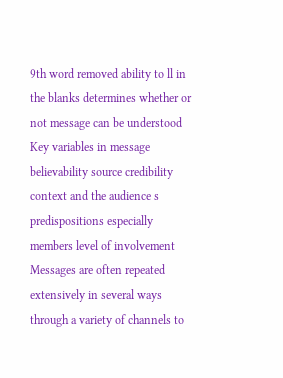9th word removed ability to ll in the blanks determines whether or not message can be understood Key variables in message believability source credibility context and the audience s predispositions especially members level of involvement Messages are often repeated extensively in several ways through a variety of channels to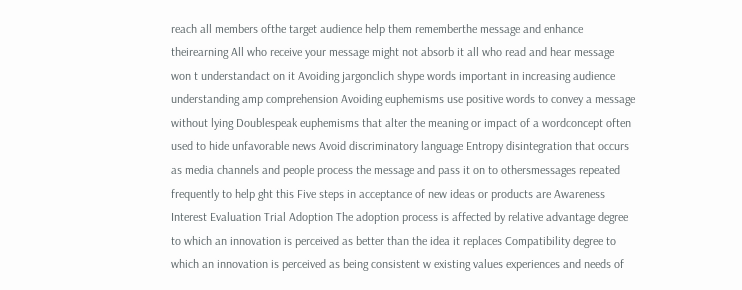reach all members ofthe target audience help them rememberthe message and enhance theirearning All who receive your message might not absorb it all who read and hear message won t understandact on it Avoiding jargonclich shype words important in increasing audience understanding amp comprehension Avoiding euphemisms use positive words to convey a message without lying Doublespeak euphemisms that alter the meaning or impact of a wordconcept often used to hide unfavorable news Avoid discriminatory language Entropy disintegration that occurs as media channels and people process the message and pass it on to othersmessages repeated frequently to help ght this Five steps in acceptance of new ideas or products are Awareness Interest Evaluation Trial Adoption The adoption process is affected by relative advantage degree to which an innovation is perceived as better than the idea it replaces Compatibility degree to which an innovation is perceived as being consistent w existing values experiences and needs of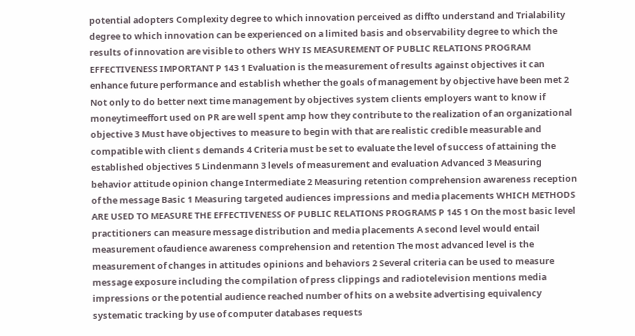potential adopters Complexity degree to which innovation perceived as diffto understand and Trialability degree to which innovation can be experienced on a limited basis and observability degree to which the results of innovation are visible to others WHY IS MEASUREMENT OF PUBLIC RELATIONS PROGRAM EFFECTIVENESS IMPORTANT P 143 1 Evaluation is the measurement of results against objectives it can enhance future performance and establish whether the goals of management by objective have been met 2 Not only to do better next time management by objectives system clients employers want to know if moneytimeeffort used on PR are well spent amp how they contribute to the realization of an organizational objective 3 Must have objectives to measure to begin with that are realistic credible measurable and compatible with client s demands 4 Criteria must be set to evaluate the level of success of attaining the established objectives 5 Lindenmann 3 levels of measurement and evaluation Advanced 3 Measuring behavior attitude opinion change Intermediate 2 Measuring retention comprehension awareness reception of the message Basic 1 Measuring targeted audiences impressions and media placements WHICH METHODS ARE USED TO MEASURE THE EFFECTIVENESS OF PUBLIC RELATIONS PROGRAMS P 145 1 On the most basic level practitioners can measure message distribution and media placements A second level would entail measurement ofaudience awareness comprehension and retention The most advanced level is the measurement of changes in attitudes opinions and behaviors 2 Several criteria can be used to measure message exposure including the compilation of press clippings and radiotelevision mentions media impressions or the potential audience reached number of hits on a website advertising equivalency systematic tracking by use of computer databases requests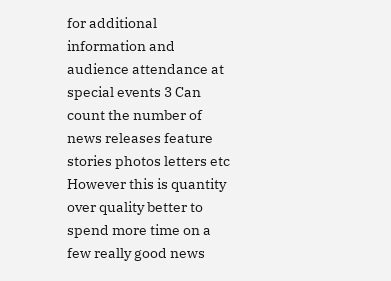for additional information and audience attendance at special events 3 Can count the number of news releases feature stories photos letters etc However this is quantity over quality better to spend more time on a few really good news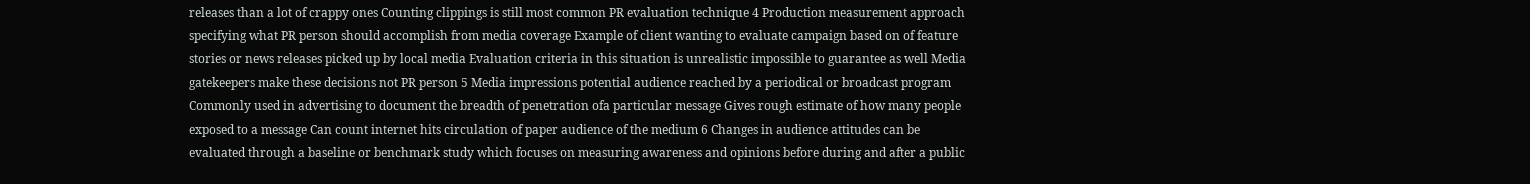releases than a lot of crappy ones Counting clippings is still most common PR evaluation technique 4 Production measurement approach specifying what PR person should accomplish from media coverage Example of client wanting to evaluate campaign based on of feature stories or news releases picked up by local media Evaluation criteria in this situation is unrealistic impossible to guarantee as well Media gatekeepers make these decisions not PR person 5 Media impressions potential audience reached by a periodical or broadcast program Commonly used in advertising to document the breadth of penetration ofa particular message Gives rough estimate of how many people exposed to a message Can count internet hits circulation of paper audience of the medium 6 Changes in audience attitudes can be evaluated through a baseline or benchmark study which focuses on measuring awareness and opinions before during and after a public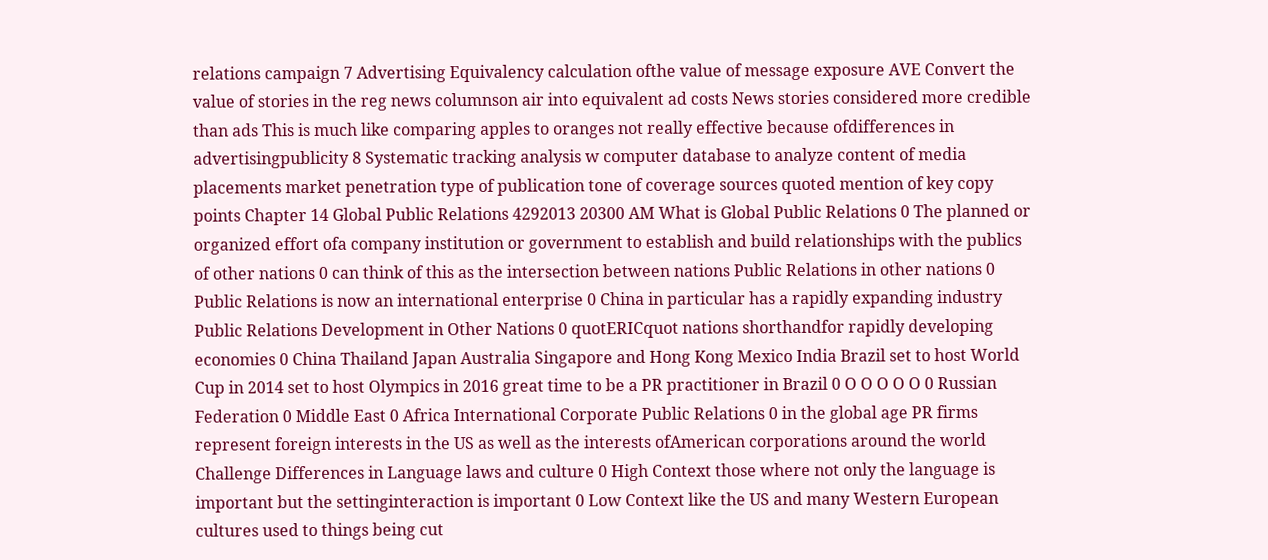relations campaign 7 Advertising Equivalency calculation ofthe value of message exposure AVE Convert the value of stories in the reg news columnson air into equivalent ad costs News stories considered more credible than ads This is much like comparing apples to oranges not really effective because ofdifferences in advertisingpublicity 8 Systematic tracking analysis w computer database to analyze content of media placements market penetration type of publication tone of coverage sources quoted mention of key copy points Chapter 14 Global Public Relations 4292013 20300 AM What is Global Public Relations 0 The planned or organized effort ofa company institution or government to establish and build relationships with the publics of other nations 0 can think of this as the intersection between nations Public Relations in other nations 0 Public Relations is now an international enterprise 0 China in particular has a rapidly expanding industry Public Relations Development in Other Nations 0 quotERICquot nations shorthandfor rapidly developing economies 0 China Thailand Japan Australia Singapore and Hong Kong Mexico India Brazil set to host World Cup in 2014 set to host Olympics in 2016 great time to be a PR practitioner in Brazil 0 O O O O O 0 Russian Federation 0 Middle East 0 Africa International Corporate Public Relations 0 in the global age PR firms represent foreign interests in the US as well as the interests ofAmerican corporations around the world Challenge Differences in Language laws and culture 0 High Context those where not only the language is important but the settinginteraction is important 0 Low Context like the US and many Western European cultures used to things being cut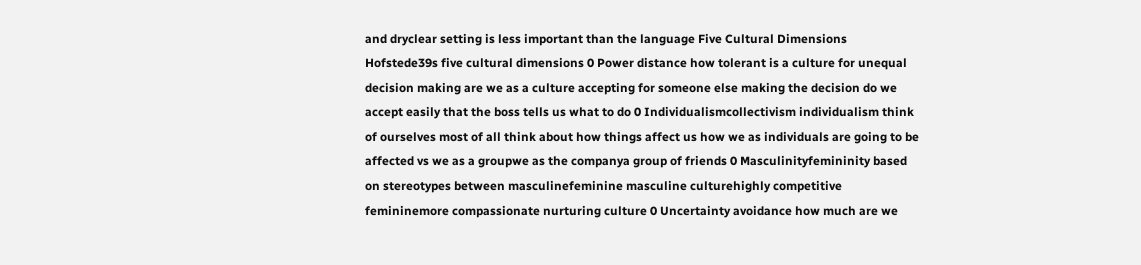and dryclear setting is less important than the language Five Cultural Dimensions Hofstede39s five cultural dimensions 0 Power distance how tolerant is a culture for unequal decision making are we as a culture accepting for someone else making the decision do we accept easily that the boss tells us what to do 0 Individualismcollectivism individualism think of ourselves most of all think about how things affect us how we as individuals are going to be affected vs we as a groupwe as the companya group of friends 0 Masculinityfemininity based on stereotypes between masculinefeminine masculine culturehighly competitive femininemore compassionate nurturing culture 0 Uncertainty avoidance how much are we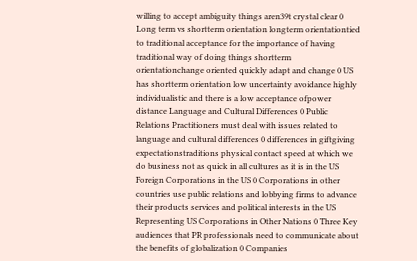willing to accept ambiguity things aren39t crystal clear 0 Long term vs shortterm orientation longterm orientationtied to traditional acceptance for the importance of having traditional way of doing things shortterm orientationchange oriented quickly adapt and change 0 US has shortterm orientation low uncertainty avoidance highly individualistic and there is a low acceptance ofpower distance Language and Cultural Differences 0 Public Relations Practitioners must deal with issues related to language and cultural differences 0 differences in giftgiving expectationstraditions physical contact speed at which we do business not as quick in all cultures as it is in the US Foreign Corporations in the US 0 Corporations in other countries use public relations and lobbying firms to advance their products services and political interests in the US Representing US Corporations in Other Nations 0 Three Key audiences that PR professionals need to communicate about the benefits of globalization 0 Companies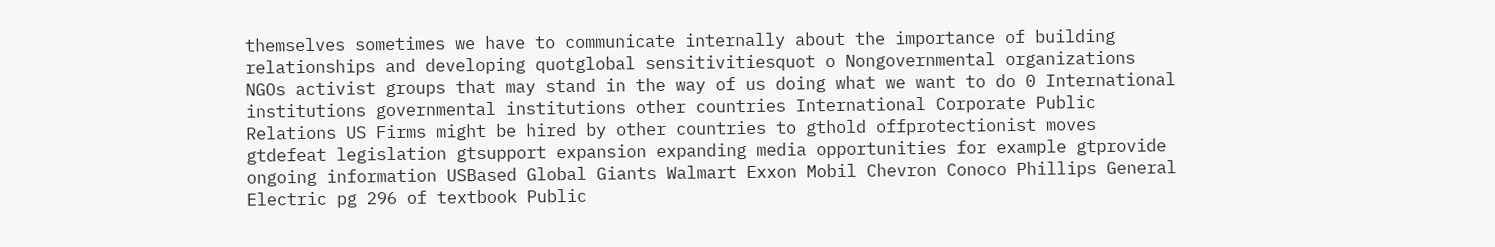themselves sometimes we have to communicate internally about the importance of building relationships and developing quotglobal sensitivitiesquot o Nongovernmental organizations NGOs activist groups that may stand in the way of us doing what we want to do 0 International institutions governmental institutions other countries International Corporate Public Relations US Firms might be hired by other countries to gthold offprotectionist moves gtdefeat legislation gtsupport expansion expanding media opportunities for example gtprovide ongoing information USBased Global Giants Walmart Exxon Mobil Chevron Conoco Phillips General Electric pg 296 of textbook Public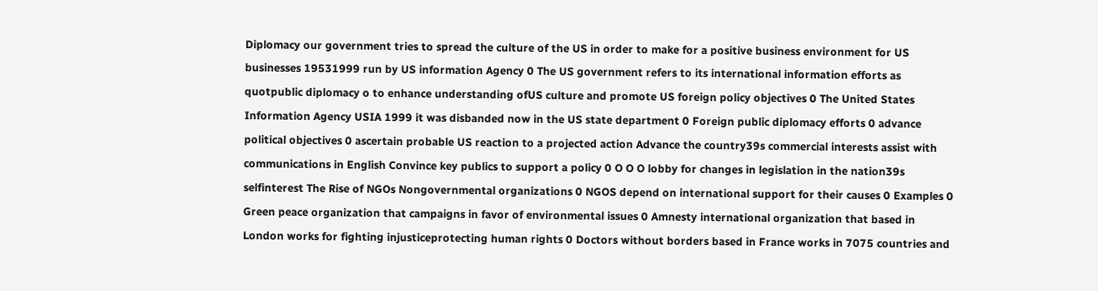Diplomacy our government tries to spread the culture of the US in order to make for a positive business environment for US businesses 19531999 run by US information Agency 0 The US government refers to its international information efforts as quotpublic diplomacy o to enhance understanding ofUS culture and promote US foreign policy objectives 0 The United States Information Agency USIA 1999 it was disbanded now in the US state department 0 Foreign public diplomacy efforts 0 advance political objectives 0 ascertain probable US reaction to a projected action Advance the country39s commercial interests assist with communications in English Convince key publics to support a policy 0 O O O lobby for changes in legislation in the nation39s selfinterest The Rise of NGOs Nongovernmental organizations 0 NGOS depend on international support for their causes 0 Examples 0 Green peace organization that campaigns in favor of environmental issues 0 Amnesty international organization that based in London works for fighting injusticeprotecting human rights 0 Doctors without borders based in France works in 7075 countries and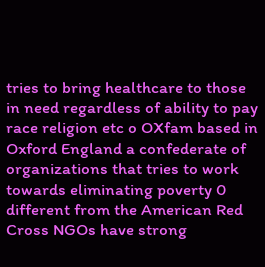tries to bring healthcare to those in need regardless of ability to pay race religion etc o OXfam based in Oxford England a confederate of organizations that tries to work towards eliminating poverty 0 different from the American Red Cross NGOs have strong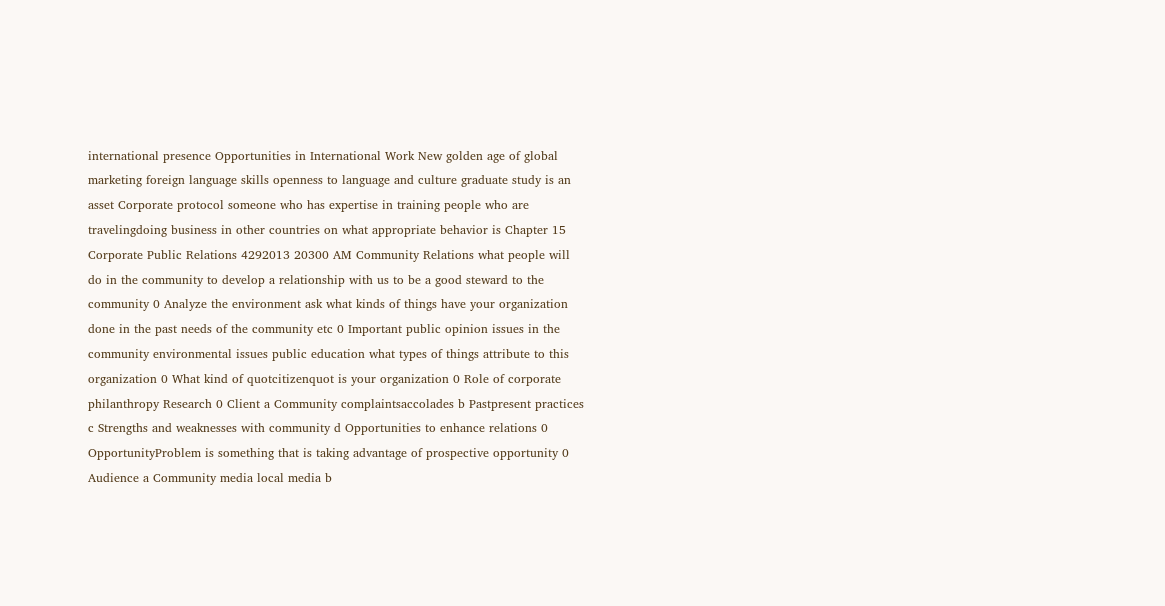international presence Opportunities in International Work New golden age of global marketing foreign language skills openness to language and culture graduate study is an asset Corporate protocol someone who has expertise in training people who are travelingdoing business in other countries on what appropriate behavior is Chapter 15 Corporate Public Relations 4292013 20300 AM Community Relations what people will do in the community to develop a relationship with us to be a good steward to the community 0 Analyze the environment ask what kinds of things have your organization done in the past needs of the community etc 0 Important public opinion issues in the community environmental issues public education what types of things attribute to this organization 0 What kind of quotcitizenquot is your organization 0 Role of corporate philanthropy Research 0 Client a Community complaintsaccolades b Pastpresent practices c Strengths and weaknesses with community d Opportunities to enhance relations 0 OpportunityProblem is something that is taking advantage of prospective opportunity 0 Audience a Community media local media b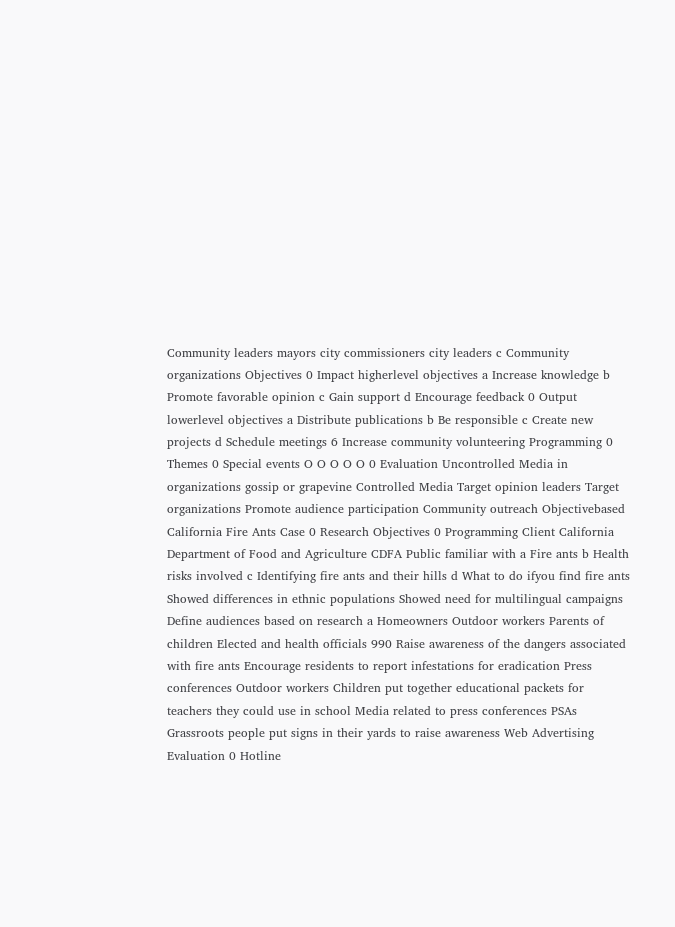Community leaders mayors city commissioners city leaders c Community organizations Objectives 0 Impact higherlevel objectives a Increase knowledge b Promote favorable opinion c Gain support d Encourage feedback 0 Output lowerlevel objectives a Distribute publications b Be responsible c Create new projects d Schedule meetings 6 Increase community volunteering Programming 0 Themes 0 Special events O O O O O 0 Evaluation Uncontrolled Media in organizations gossip or grapevine Controlled Media Target opinion leaders Target organizations Promote audience participation Community outreach Objectivebased California Fire Ants Case 0 Research Objectives 0 Programming Client California Department of Food and Agriculture CDFA Public familiar with a Fire ants b Health risks involved c Identifying fire ants and their hills d What to do ifyou find fire ants Showed differences in ethnic populations Showed need for multilingual campaigns Define audiences based on research a Homeowners Outdoor workers Parents of children Elected and health officials 990 Raise awareness of the dangers associated with fire ants Encourage residents to report infestations for eradication Press conferences Outdoor workers Children put together educational packets for teachers they could use in school Media related to press conferences PSAs Grassroots people put signs in their yards to raise awareness Web Advertising Evaluation 0 Hotline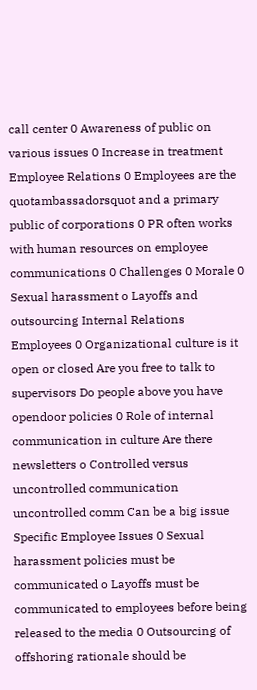call center 0 Awareness of public on various issues 0 Increase in treatment Employee Relations 0 Employees are the quotambassadorsquot and a primary public of corporations 0 PR often works with human resources on employee communications 0 Challenges 0 Morale 0 Sexual harassment o Layoffs and outsourcing Internal Relations Employees 0 Organizational culture is it open or closed Are you free to talk to supervisors Do people above you have opendoor policies 0 Role of internal communication in culture Are there newsletters o Controlled versus uncontrolled communication uncontrolled comm Can be a big issue Specific Employee Issues 0 Sexual harassment policies must be communicated o Layoffs must be communicated to employees before being released to the media 0 Outsourcing of offshoring rationale should be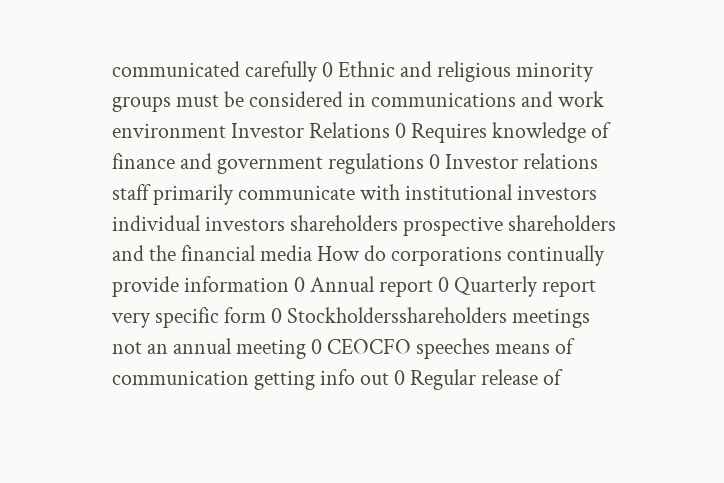communicated carefully 0 Ethnic and religious minority groups must be considered in communications and work environment Investor Relations 0 Requires knowledge of finance and government regulations 0 Investor relations staff primarily communicate with institutional investors individual investors shareholders prospective shareholders and the financial media How do corporations continually provide information 0 Annual report 0 Quarterly report very specific form 0 Stockholdersshareholders meetings not an annual meeting 0 CEOCFO speeches means of communication getting info out 0 Regular release of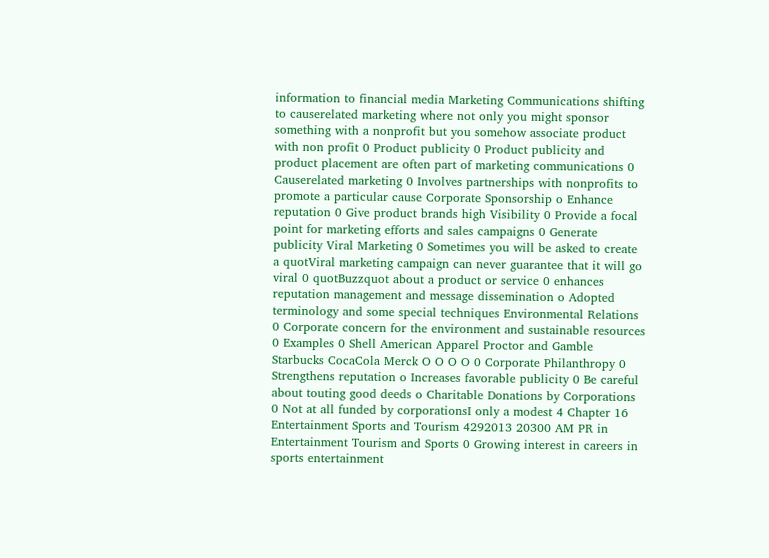information to financial media Marketing Communications shifting to causerelated marketing where not only you might sponsor something with a nonprofit but you somehow associate product with non profit 0 Product publicity 0 Product publicity and product placement are often part of marketing communications 0 Causerelated marketing 0 Involves partnerships with nonprofits to promote a particular cause Corporate Sponsorship o Enhance reputation 0 Give product brands high Visibility 0 Provide a focal point for marketing efforts and sales campaigns 0 Generate publicity Viral Marketing 0 Sometimes you will be asked to create a quotViral marketing campaign can never guarantee that it will go viral 0 quotBuzzquot about a product or service 0 enhances reputation management and message dissemination o Adopted terminology and some special techniques Environmental Relations 0 Corporate concern for the environment and sustainable resources 0 Examples 0 Shell American Apparel Proctor and Gamble Starbucks CocaCola Merck O O O O 0 Corporate Philanthropy 0 Strengthens reputation o Increases favorable publicity 0 Be careful about touting good deeds o Charitable Donations by Corporations 0 Not at all funded by corporationsI only a modest 4 Chapter 16 Entertainment Sports and Tourism 4292013 20300 AM PR in Entertainment Tourism and Sports 0 Growing interest in careers in sports entertainment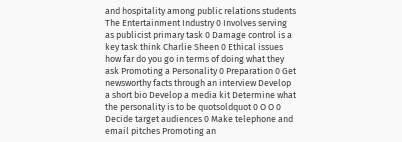and hospitality among public relations students The Entertainment Industry 0 Involves serving as publicist primary task 0 Damage control is a key task think Charlie Sheen 0 Ethical issues how far do you go in terms of doing what they ask Promoting a Personality 0 Preparation 0 Get newsworthy facts through an interview Develop a short bio Develop a media kit Determine what the personality is to be quotsoldquot 0 O O 0 Decide target audiences 0 Make telephone and email pitches Promoting an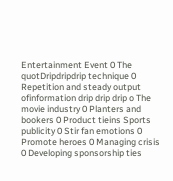Entertainment Event 0 The quotDripdripdrip technique 0 Repetition and steady output ofinformation drip drip drip o The movie industry 0 Planters and bookers 0 Product tieins Sports publicity 0 Stir fan emotions 0 Promote heroes 0 Managing crisis 0 Developing sponsorship ties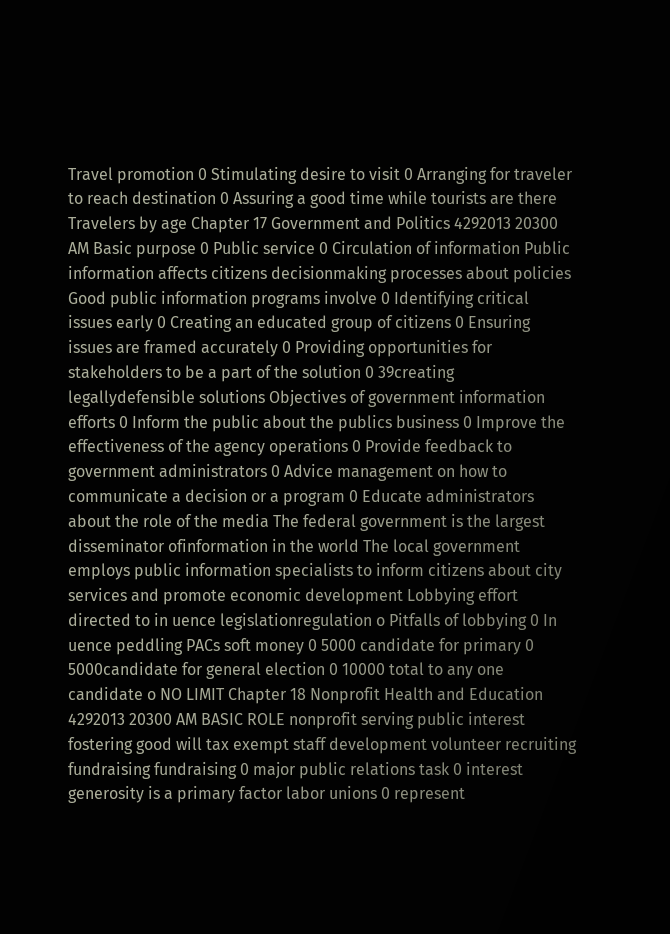Travel promotion 0 Stimulating desire to visit 0 Arranging for traveler to reach destination 0 Assuring a good time while tourists are there Travelers by age Chapter 17 Government and Politics 4292013 20300 AM Basic purpose 0 Public service 0 Circulation of information Public information affects citizens decisionmaking processes about policies Good public information programs involve 0 Identifying critical issues early 0 Creating an educated group of citizens 0 Ensuring issues are framed accurately 0 Providing opportunities for stakeholders to be a part of the solution 0 39creating legallydefensible solutions Objectives of government information efforts 0 Inform the public about the publics business 0 Improve the effectiveness of the agency operations 0 Provide feedback to government administrators 0 Advice management on how to communicate a decision or a program 0 Educate administrators about the role of the media The federal government is the largest disseminator ofinformation in the world The local government employs public information specialists to inform citizens about city services and promote economic development Lobbying effort directed to in uence legislationregulation o Pitfalls of lobbying 0 In uence peddling PACs soft money 0 5000 candidate for primary 0 5000candidate for general election 0 10000 total to any one candidate o NO LIMIT Chapter 18 Nonprofit Health and Education 4292013 20300 AM BASIC ROLE nonprofit serving public interest fostering good will tax exempt staff development volunteer recruiting fundraising fundraising 0 major public relations task 0 interest generosity is a primary factor labor unions 0 represent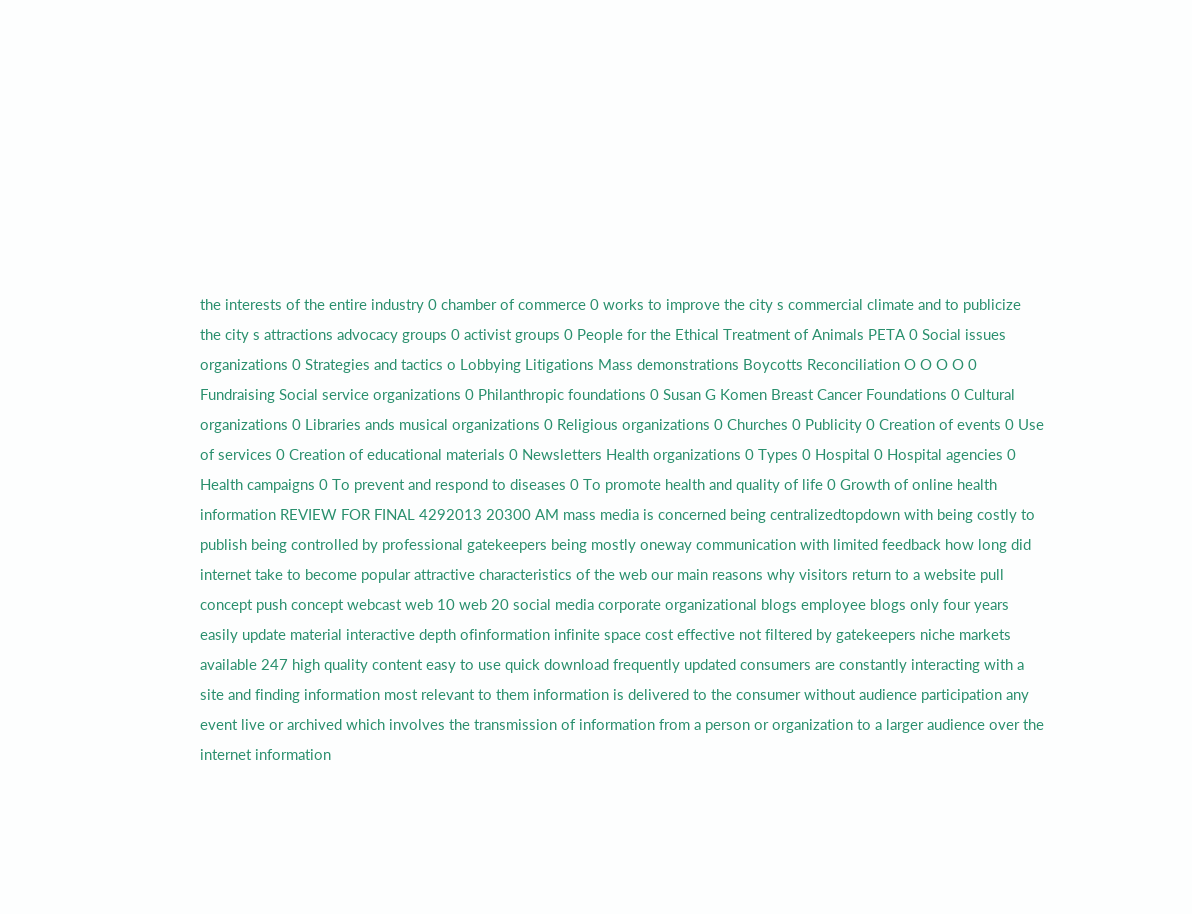the interests of the entire industry 0 chamber of commerce 0 works to improve the city s commercial climate and to publicize the city s attractions advocacy groups 0 activist groups 0 People for the Ethical Treatment of Animals PETA 0 Social issues organizations 0 Strategies and tactics o Lobbying Litigations Mass demonstrations Boycotts Reconciliation O O O O 0 Fundraising Social service organizations 0 Philanthropic foundations 0 Susan G Komen Breast Cancer Foundations 0 Cultural organizations 0 Libraries ands musical organizations 0 Religious organizations 0 Churches 0 Publicity 0 Creation of events 0 Use of services 0 Creation of educational materials 0 Newsletters Health organizations 0 Types 0 Hospital 0 Hospital agencies 0 Health campaigns 0 To prevent and respond to diseases 0 To promote health and quality of life 0 Growth of online health information REVIEW FOR FINAL 4292013 20300 AM mass media is concerned being centralizedtopdown with being costly to publish being controlled by professional gatekeepers being mostly oneway communication with limited feedback how long did internet take to become popular attractive characteristics of the web our main reasons why visitors return to a website pull concept push concept webcast web 10 web 20 social media corporate organizational blogs employee blogs only four years easily update material interactive depth ofinformation infinite space cost effective not filtered by gatekeepers niche markets available 247 high quality content easy to use quick download frequently updated consumers are constantly interacting with a site and finding information most relevant to them information is delivered to the consumer without audience participation any event live or archived which involves the transmission of information from a person or organization to a larger audience over the internet information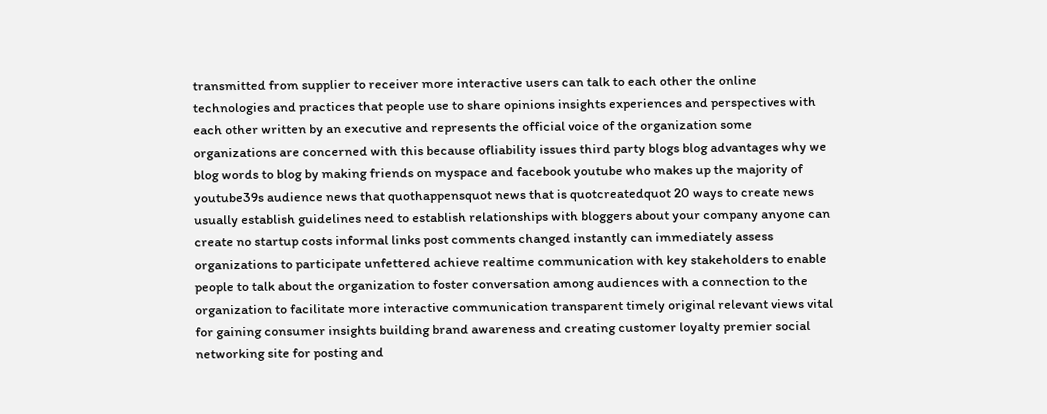transmitted from supplier to receiver more interactive users can talk to each other the online technologies and practices that people use to share opinions insights experiences and perspectives with each other written by an executive and represents the official voice of the organization some organizations are concerned with this because ofliability issues third party blogs blog advantages why we blog words to blog by making friends on myspace and facebook youtube who makes up the majority of youtube39s audience news that quothappensquot news that is quotcreatedquot 20 ways to create news usually establish guidelines need to establish relationships with bloggers about your company anyone can create no startup costs informal links post comments changed instantly can immediately assess organizations to participate unfettered achieve realtime communication with key stakeholders to enable people to talk about the organization to foster conversation among audiences with a connection to the organization to facilitate more interactive communication transparent timely original relevant views vital for gaining consumer insights building brand awareness and creating customer loyalty premier social networking site for posting and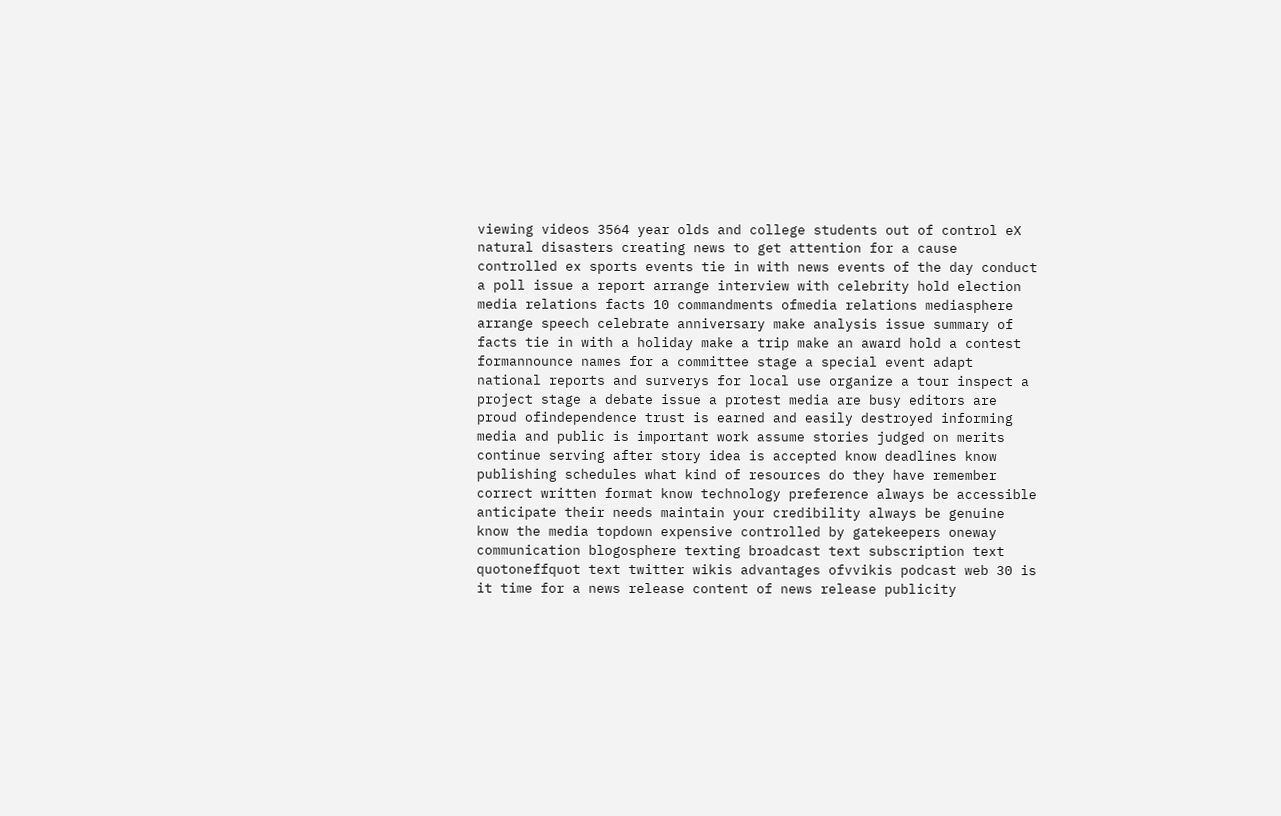viewing videos 3564 year olds and college students out of control eX natural disasters creating news to get attention for a cause controlled ex sports events tie in with news events of the day conduct a poll issue a report arrange interview with celebrity hold election media relations facts 10 commandments ofmedia relations mediasphere arrange speech celebrate anniversary make analysis issue summary of facts tie in with a holiday make a trip make an award hold a contest formannounce names for a committee stage a special event adapt national reports and surverys for local use organize a tour inspect a project stage a debate issue a protest media are busy editors are proud ofindependence trust is earned and easily destroyed informing media and public is important work assume stories judged on merits continue serving after story idea is accepted know deadlines know publishing schedules what kind of resources do they have remember correct written format know technology preference always be accessible anticipate their needs maintain your credibility always be genuine know the media topdown expensive controlled by gatekeepers oneway communication blogosphere texting broadcast text subscription text quotoneffquot text twitter wikis advantages ofvvikis podcast web 30 is it time for a news release content of news release publicity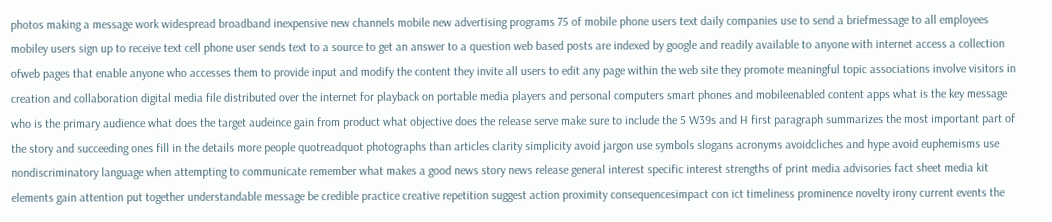photos making a message work widespread broadband inexpensive new channels mobile new advertising programs 75 of mobile phone users text daily companies use to send a briefmessage to all employees mobiley users sign up to receive text cell phone user sends text to a source to get an answer to a question web based posts are indexed by google and readily available to anyone with internet access a collection ofweb pages that enable anyone who accesses them to provide input and modify the content they invite all users to edit any page within the web site they promote meaningful topic associations involve visitors in creation and collaboration digital media file distributed over the internet for playback on portable media players and personal computers smart phones and mobileenabled content apps what is the key message who is the primary audience what does the target audeince gain from product what objective does the release serve make sure to include the 5 W39s and H first paragraph summarizes the most important part of the story and succeeding ones fill in the details more people quotreadquot photographs than articles clarity simplicity avoid jargon use symbols slogans acronyms avoidcliches and hype avoid euphemisms use nondiscriminatory language when attempting to communicate remember what makes a good news story news release general interest specific interest strengths of print media advisories fact sheet media kit elements gain attention put together understandable message be credible practice creative repetition suggest action proximity consequencesimpact con ict timeliness prominence novelty irony current events the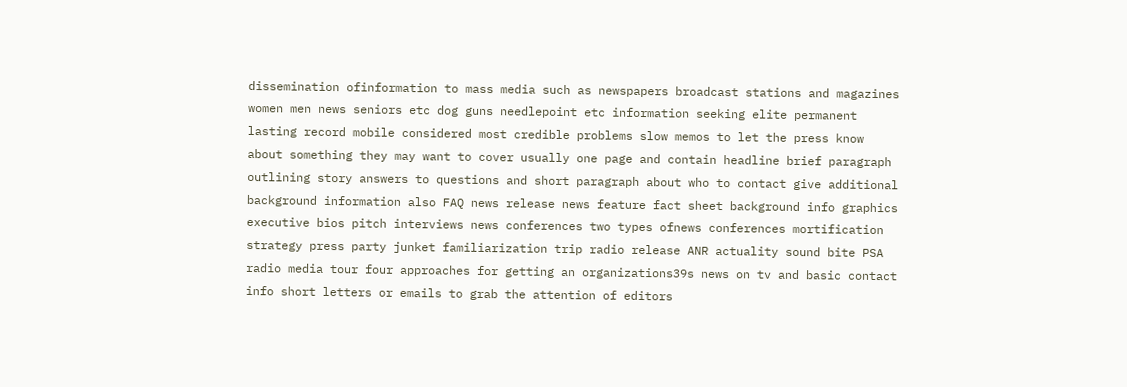dissemination ofinformation to mass media such as newspapers broadcast stations and magazines women men news seniors etc dog guns needlepoint etc information seeking elite permanent lasting record mobile considered most credible problems slow memos to let the press know about something they may want to cover usually one page and contain headline brief paragraph outlining story answers to questions and short paragraph about who to contact give additional background information also FAQ news release news feature fact sheet background info graphics executive bios pitch interviews news conferences two types ofnews conferences mortification strategy press party junket familiarization trip radio release ANR actuality sound bite PSA radio media tour four approaches for getting an organizations39s news on tv and basic contact info short letters or emails to grab the attention of editors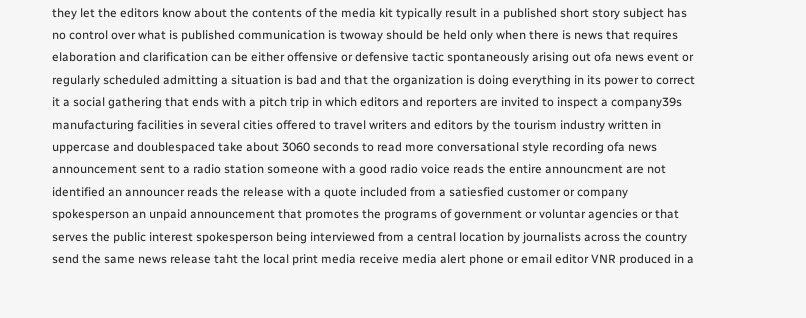they let the editors know about the contents of the media kit typically result in a published short story subject has no control over what is published communication is twoway should be held only when there is news that requires elaboration and clarification can be either offensive or defensive tactic spontaneously arising out ofa news event or regularly scheduled admitting a situation is bad and that the organization is doing everything in its power to correct it a social gathering that ends with a pitch trip in which editors and reporters are invited to inspect a company39s manufacturing facilities in several cities offered to travel writers and editors by the tourism industry written in uppercase and doublespaced take about 3060 seconds to read more conversational style recording ofa news announcement sent to a radio station someone with a good radio voice reads the entire announcment are not identified an announcer reads the release with a quote included from a satiesfied customer or company spokesperson an unpaid announcement that promotes the programs of government or voluntar agencies or that serves the public interest spokesperson being interviewed from a central location by journalists across the country send the same news release taht the local print media receive media alert phone or email editor VNR produced in a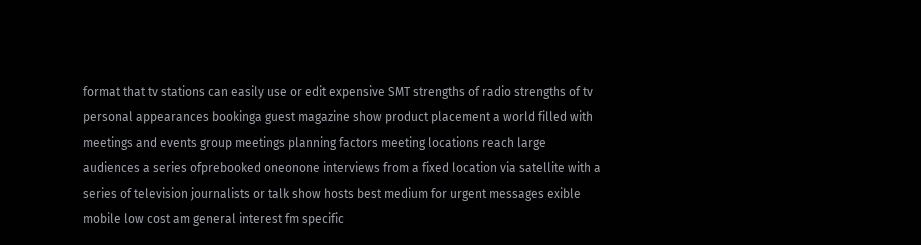format that tv stations can easily use or edit expensive SMT strengths of radio strengths of tv personal appearances bookinga guest magazine show product placement a world filled with meetings and events group meetings planning factors meeting locations reach large audiences a series ofprebooked oneonone interviews from a fixed location via satellite with a series of television journalists or talk show hosts best medium for urgent messages exible mobile low cost am general interest fm specific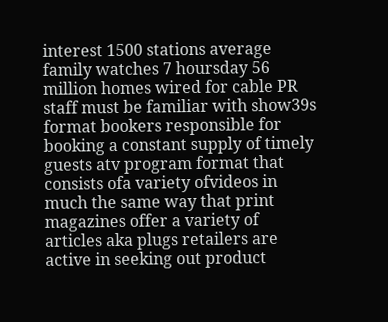interest 1500 stations average family watches 7 hoursday 56 million homes wired for cable PR staff must be familiar with show39s format bookers responsible for booking a constant supply of timely guests atv program format that consists ofa variety ofvideos in much the same way that print magazines offer a variety of articles aka plugs retailers are active in seeking out product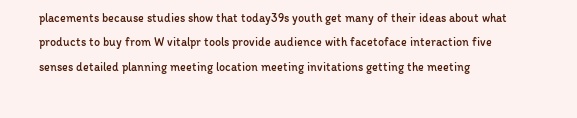placements because studies show that today39s youth get many of their ideas about what products to buy from W vitalpr tools provide audience with facetoface interaction five senses detailed planning meeting location meeting invitations getting the meeting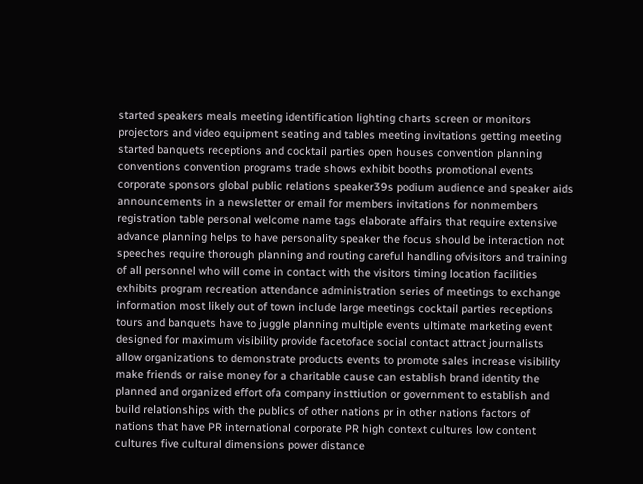started speakers meals meeting identification lighting charts screen or monitors projectors and video equipment seating and tables meeting invitations getting meeting started banquets receptions and cocktail parties open houses convention planning conventions convention programs trade shows exhibit booths promotional events corporate sponsors global public relations speaker39s podium audience and speaker aids announcements in a newsletter or email for members invitations for nonmembers registration table personal welcome name tags elaborate affairs that require extensive advance planning helps to have personality speaker the focus should be interaction not speeches require thorough planning and routing careful handling ofvisitors and training of all personnel who will come in contact with the visitors timing location facilities exhibits program recreation attendance administration series of meetings to exchange information most likely out of town include large meetings cocktail parties receptions tours and banquets have to juggle planning multiple events ultimate marketing event designed for maximum visibility provide facetoface social contact attract journalists allow organizations to demonstrate products events to promote sales increase visibility make friends or raise money for a charitable cause can establish brand identity the planned and organized effort ofa company insttiution or government to establish and build relationships with the publics of other nations pr in other nations factors of nations that have PR international corporate PR high context cultures low content cultures five cultural dimensions power distance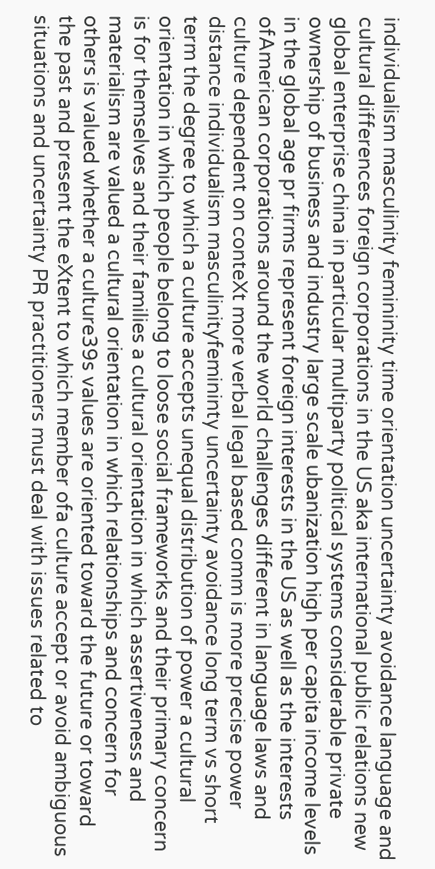individualism masculinity femininity time orientation uncertainty avoidance language and cultural differences foreign corporations in the US aka international public relations new global enterprise china in particular multiparty political systems considerable private ownership of business and industry large scale ubanization high per capita income levels in the global age pr firms represent foreign interests in the US as well as the interests ofAmerican corporations around the world challenges different in language laws and culture dependent on conteXt more verbal legal based comm is more precise power distance individualism masculinityfemininty uncertainty avoidance long term vs short term the degree to which a culture accepts unequal distribution of power a cultural orientation in which people belong to loose social frameworks and their primary concern is for themselves and their families a cultural orientation in which assertiveness and materialism are valued a cultural orientation in which relationships and concern for others is valued whether a culture39s values are oriented toward the future or toward the past and present the eXtent to which member ofa culture accept or avoid ambiguous situations and uncertainty PR practitioners must deal with issues related to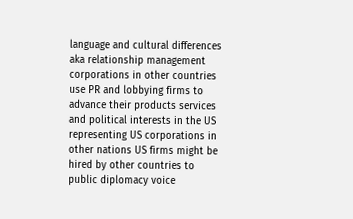language and cultural differences aka relationship management corporations in other countries use PR and lobbying firms to advance their products services and political interests in the US representing US corporations in other nations US firms might be hired by other countries to public diplomacy voice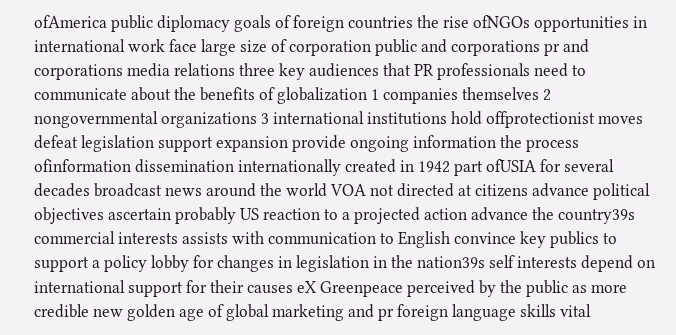ofAmerica public diplomacy goals of foreign countries the rise ofNGOs opportunities in international work face large size of corporation public and corporations pr and corporations media relations three key audiences that PR professionals need to communicate about the benefits of globalization 1 companies themselves 2 nongovernmental organizations 3 international institutions hold offprotectionist moves defeat legislation support expansion provide ongoing information the process ofinformation dissemination internationally created in 1942 part ofUSIA for several decades broadcast news around the world VOA not directed at citizens advance political objectives ascertain probably US reaction to a projected action advance the country39s commercial interests assists with communication to English convince key publics to support a policy lobby for changes in legislation in the nation39s self interests depend on international support for their causes eX Greenpeace perceived by the public as more credible new golden age of global marketing and pr foreign language skills vital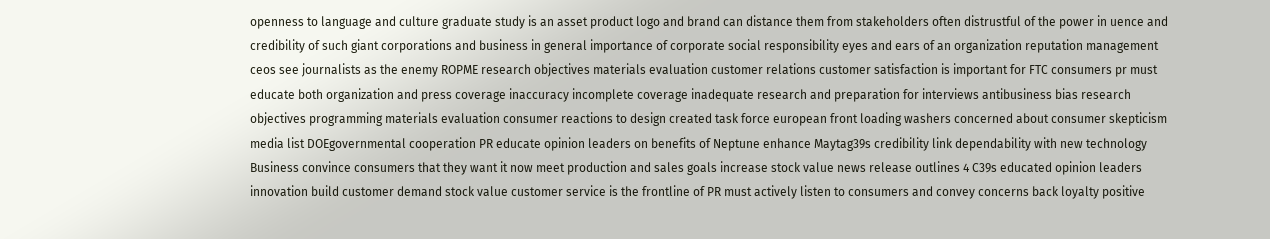openness to language and culture graduate study is an asset product logo and brand can distance them from stakeholders often distrustful of the power in uence and credibility of such giant corporations and business in general importance of corporate social responsibility eyes and ears of an organization reputation management ceos see journalists as the enemy ROPME research objectives materials evaluation customer relations customer satisfaction is important for FTC consumers pr must educate both organization and press coverage inaccuracy incomplete coverage inadequate research and preparation for interviews antibusiness bias research objectives programming materials evaluation consumer reactions to design created task force european front loading washers concerned about consumer skepticism media list DOEgovernmental cooperation PR educate opinion leaders on benefits of Neptune enhance Maytag39s credibility link dependability with new technology Business convince consumers that they want it now meet production and sales goals increase stock value news release outlines 4 C39s educated opinion leaders innovation build customer demand stock value customer service is the frontline of PR must actively listen to consumers and convey concerns back loyalty positive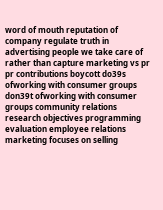word of mouth reputation of company regulate truth in advertising people we take care of rather than capture marketing vs pr pr contributions boycott do39s ofworking with consumer groups don39t ofworking with consumer groups community relations research objectives programming evaluation employee relations marketing focuses on selling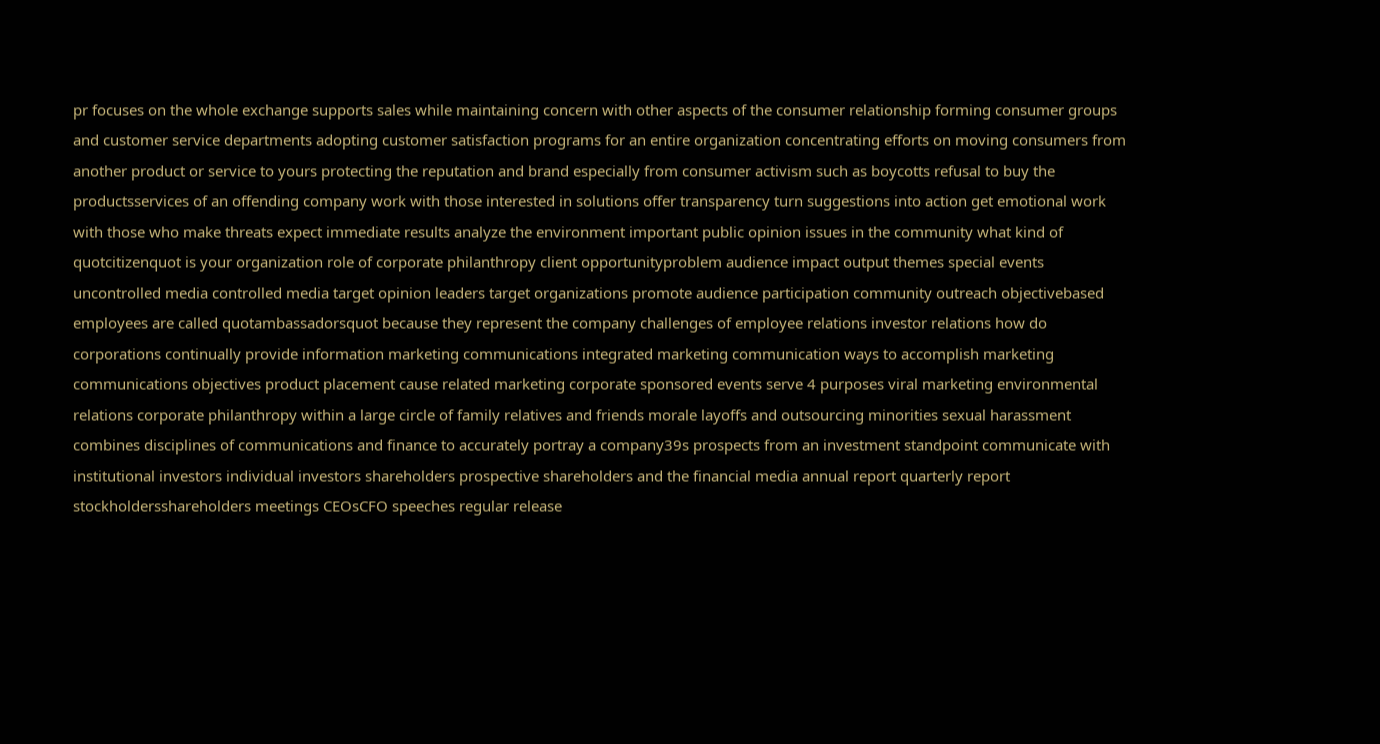pr focuses on the whole exchange supports sales while maintaining concern with other aspects of the consumer relationship forming consumer groups and customer service departments adopting customer satisfaction programs for an entire organization concentrating efforts on moving consumers from another product or service to yours protecting the reputation and brand especially from consumer activism such as boycotts refusal to buy the productsservices of an offending company work with those interested in solutions offer transparency turn suggestions into action get emotional work with those who make threats expect immediate results analyze the environment important public opinion issues in the community what kind of quotcitizenquot is your organization role of corporate philanthropy client opportunityproblem audience impact output themes special events uncontrolled media controlled media target opinion leaders target organizations promote audience participation community outreach objectivebased employees are called quotambassadorsquot because they represent the company challenges of employee relations investor relations how do corporations continually provide information marketing communications integrated marketing communication ways to accomplish marketing communications objectives product placement cause related marketing corporate sponsored events serve 4 purposes viral marketing environmental relations corporate philanthropy within a large circle of family relatives and friends morale layoffs and outsourcing minorities sexual harassment combines disciplines of communications and finance to accurately portray a company39s prospects from an investment standpoint communicate with institutional investors individual investors shareholders prospective shareholders and the financial media annual report quarterly report stockholdersshareholders meetings CEOsCFO speeches regular release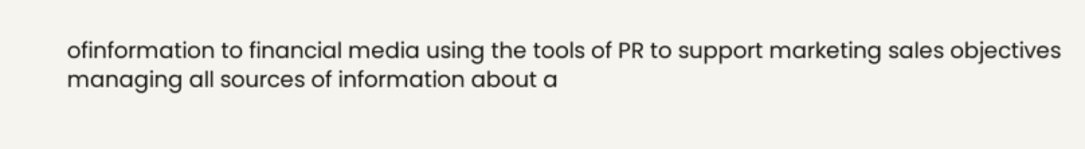ofinformation to financial media using the tools of PR to support marketing sales objectives managing all sources of information about a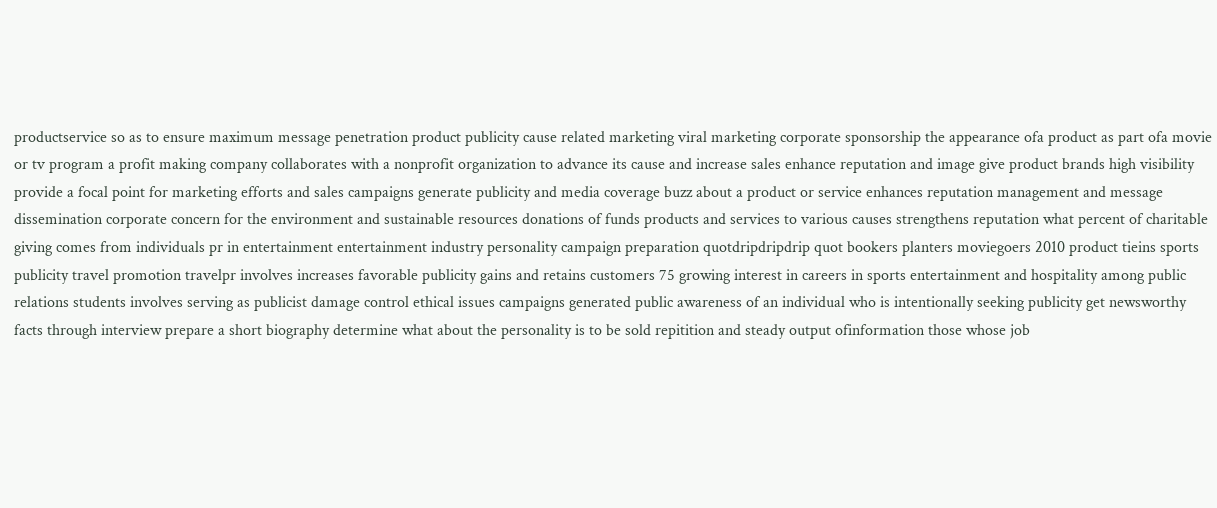productservice so as to ensure maximum message penetration product publicity cause related marketing viral marketing corporate sponsorship the appearance ofa product as part ofa movie or tv program a profit making company collaborates with a nonprofit organization to advance its cause and increase sales enhance reputation and image give product brands high visibility provide a focal point for marketing efforts and sales campaigns generate publicity and media coverage buzz about a product or service enhances reputation management and message dissemination corporate concern for the environment and sustainable resources donations of funds products and services to various causes strengthens reputation what percent of charitable giving comes from individuals pr in entertainment entertainment industry personality campaign preparation quotdripdripdrip quot bookers planters moviegoers 2010 product tieins sports publicity travel promotion travelpr involves increases favorable publicity gains and retains customers 75 growing interest in careers in sports entertainment and hospitality among public relations students involves serving as publicist damage control ethical issues campaigns generated public awareness of an individual who is intentionally seeking publicity get newsworthy facts through interview prepare a short biography determine what about the personality is to be sold repitition and steady output ofinformation those whose job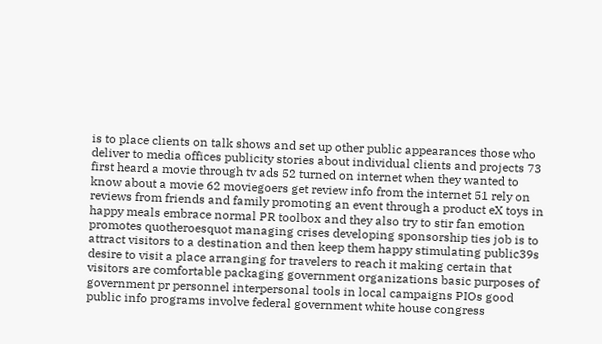is to place clients on talk shows and set up other public appearances those who deliver to media offices publicity stories about individual clients and projects 73 first heard a movie through tv ads 52 turned on internet when they wanted to know about a movie 62 moviegoers get review info from the internet 51 rely on reviews from friends and family promoting an event through a product eX toys in happy meals embrace normal PR toolbox and they also try to stir fan emotion promotes quotheroesquot managing crises developing sponsorship ties job is to attract visitors to a destination and then keep them happy stimulating public39s desire to visit a place arranging for travelers to reach it making certain that visitors are comfortable packaging government organizations basic purposes of government pr personnel interpersonal tools in local campaigns PIOs good public info programs involve federal government white house congress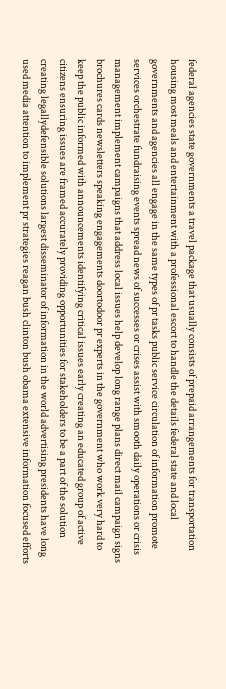federal agencies state governments a travel package that usually consists of prepaid arrangements for transportation housing most meals and entertainment with a professional escort to handle the details federal state and local governments and agencies all engage in the same types of pr tasks public service circulation of information promote services orchestrate fundraising events spread news of successes or crises assist with smooth daily operations or crisis management implement campaigns that address local issues help develop long range plans direct mail campaign signs brochures cards newsletters speaking engagements doortodoor pr experts in the government who work very hard to keep the public informed with announcements identifying critical issues early creating an educated group of active citizens ensuring issues are framed accurately providing opportunities for stakeholders to be a part of the solution creating legallydefensible solutions largest disseminator of information in the world advertising presidents have long used media attention to implement pr strategies reagan bush clinton bush obama extensive information focused efforts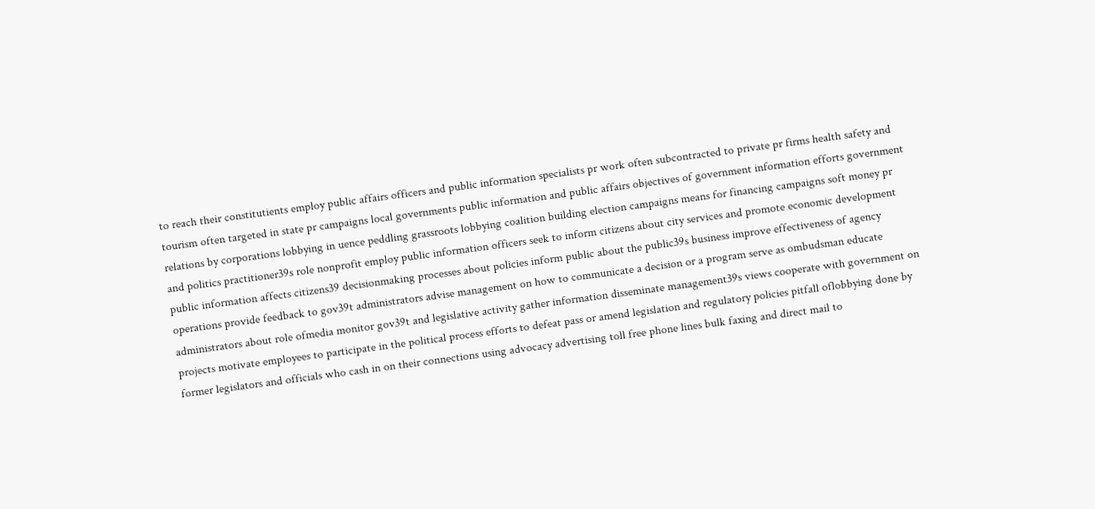to reach their constitutients employ public affairs officers and public information specialists pr work often subcontracted to private pr firms health safety and tourism often targeted in state pr campaigns local governments public information and public affairs objectives of government information efforts government relations by corporations lobbying in uence peddling grassroots lobbying coalition building election campaigns means for financing campaigns soft money pr and politics practitioner39s role nonprofit employ public information officers seek to inform citizens about city services and promote economic development public information affects citizens39 decisionmaking processes about policies inform public about the public39s business improve effectiveness of agency operations provide feedback to gov39t administrators advise management on how to communicate a decision or a program serve as ombudsman educate administrators about role ofmedia monitor gov39t and legislative activity gather information disseminate management39s views cooperate with government on projects motivate employees to participate in the political process efforts to defeat pass or amend legislation and regulatory policies pitfall oflobbying done by former legislators and officials who cash in on their connections using advocacy advertising toll free phone lines bulk faxing and direct mail to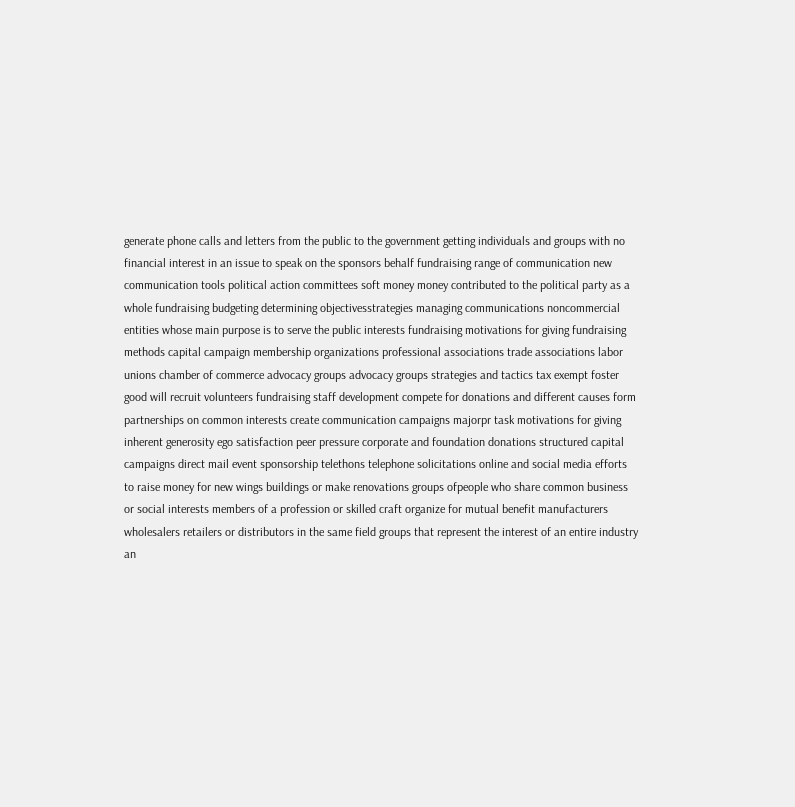generate phone calls and letters from the public to the government getting individuals and groups with no financial interest in an issue to speak on the sponsors behalf fundraising range of communication new communication tools political action committees soft money money contributed to the political party as a whole fundraising budgeting determining objectivesstrategies managing communications noncommercial entities whose main purpose is to serve the public interests fundraising motivations for giving fundraising methods capital campaign membership organizations professional associations trade associations labor unions chamber of commerce advocacy groups advocacy groups strategies and tactics tax exempt foster good will recruit volunteers fundraising staff development compete for donations and different causes form partnerships on common interests create communication campaigns majorpr task motivations for giving inherent generosity ego satisfaction peer pressure corporate and foundation donations structured capital campaigns direct mail event sponsorship telethons telephone solicitations online and social media efforts to raise money for new wings buildings or make renovations groups ofpeople who share common business or social interests members of a profession or skilled craft organize for mutual benefit manufacturers wholesalers retailers or distributors in the same field groups that represent the interest of an entire industry an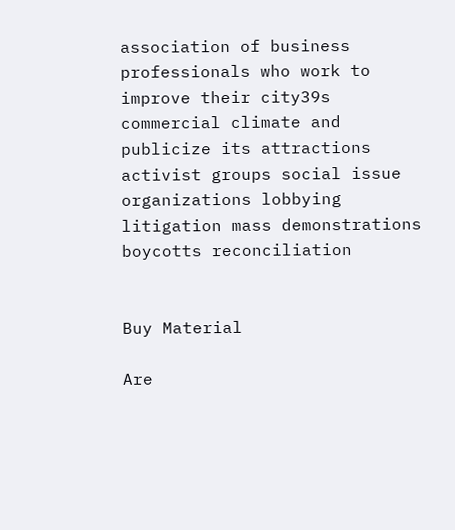association of business professionals who work to improve their city39s commercial climate and publicize its attractions activist groups social issue organizations lobbying litigation mass demonstrations boycotts reconciliation


Buy Material

Are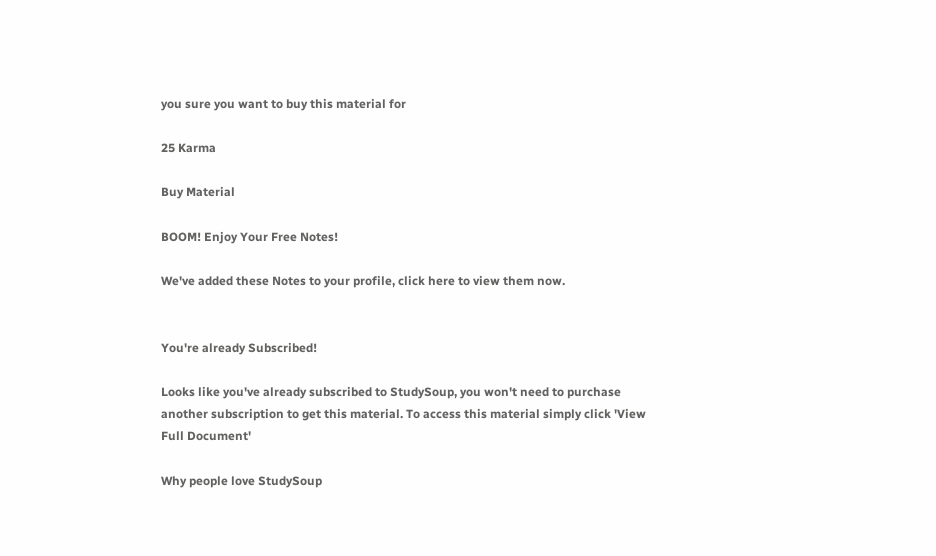you sure you want to buy this material for

25 Karma

Buy Material

BOOM! Enjoy Your Free Notes!

We've added these Notes to your profile, click here to view them now.


You're already Subscribed!

Looks like you've already subscribed to StudySoup, you won't need to purchase another subscription to get this material. To access this material simply click 'View Full Document'

Why people love StudySoup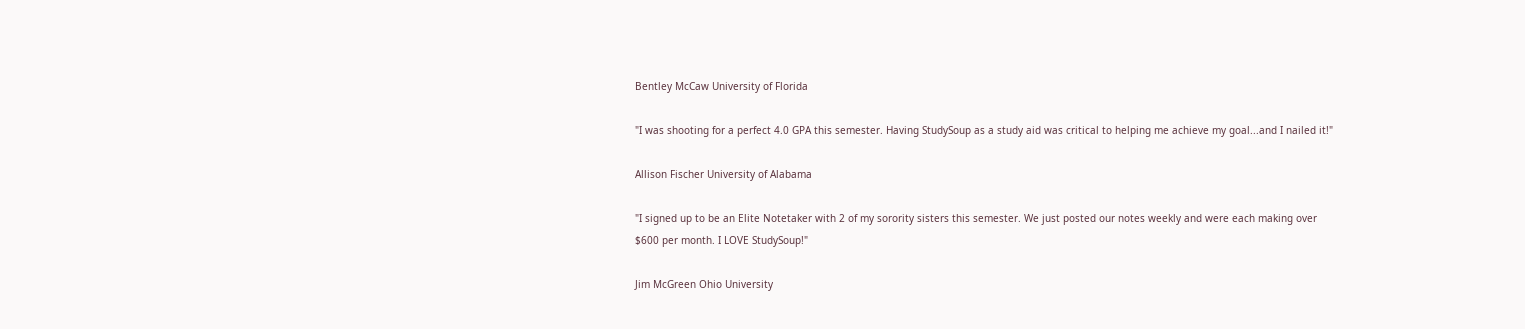Bentley McCaw University of Florida

"I was shooting for a perfect 4.0 GPA this semester. Having StudySoup as a study aid was critical to helping me achieve my goal...and I nailed it!"

Allison Fischer University of Alabama

"I signed up to be an Elite Notetaker with 2 of my sorority sisters this semester. We just posted our notes weekly and were each making over $600 per month. I LOVE StudySoup!"

Jim McGreen Ohio University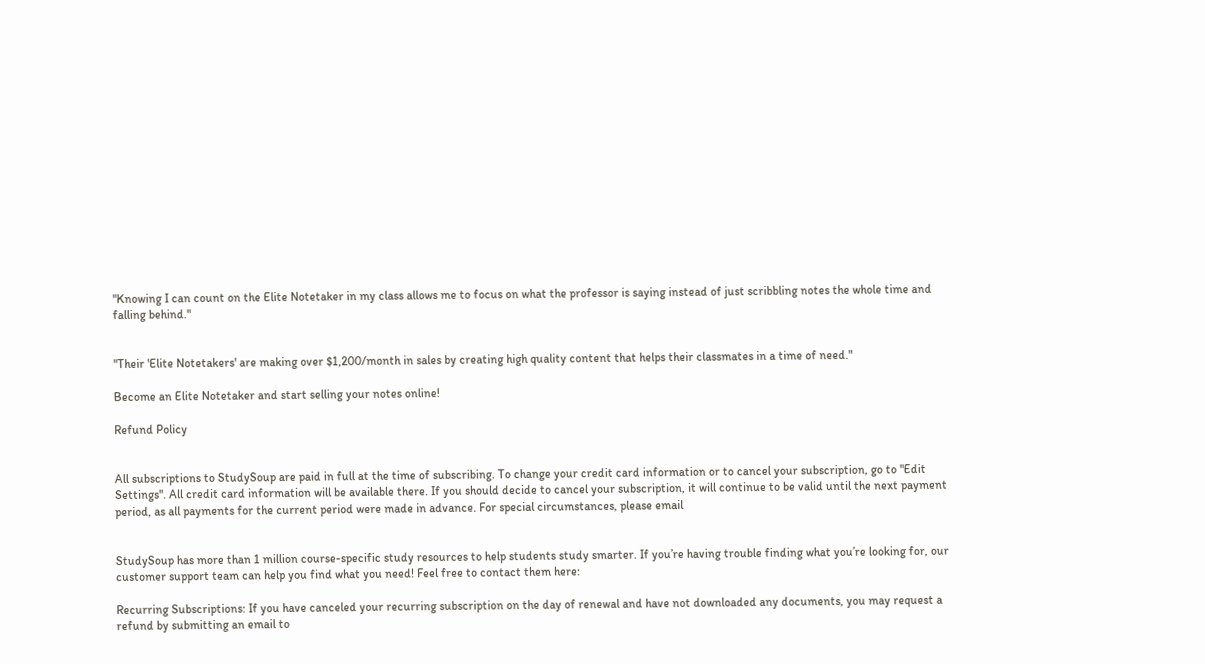"Knowing I can count on the Elite Notetaker in my class allows me to focus on what the professor is saying instead of just scribbling notes the whole time and falling behind."


"Their 'Elite Notetakers' are making over $1,200/month in sales by creating high quality content that helps their classmates in a time of need."

Become an Elite Notetaker and start selling your notes online!

Refund Policy


All subscriptions to StudySoup are paid in full at the time of subscribing. To change your credit card information or to cancel your subscription, go to "Edit Settings". All credit card information will be available there. If you should decide to cancel your subscription, it will continue to be valid until the next payment period, as all payments for the current period were made in advance. For special circumstances, please email


StudySoup has more than 1 million course-specific study resources to help students study smarter. If you’re having trouble finding what you’re looking for, our customer support team can help you find what you need! Feel free to contact them here:

Recurring Subscriptions: If you have canceled your recurring subscription on the day of renewal and have not downloaded any documents, you may request a refund by submitting an email to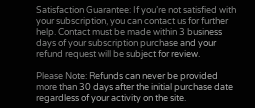Satisfaction Guarantee: If you’re not satisfied with your subscription, you can contact us for further help. Contact must be made within 3 business days of your subscription purchase and your refund request will be subject for review.

Please Note: Refunds can never be provided more than 30 days after the initial purchase date regardless of your activity on the site.